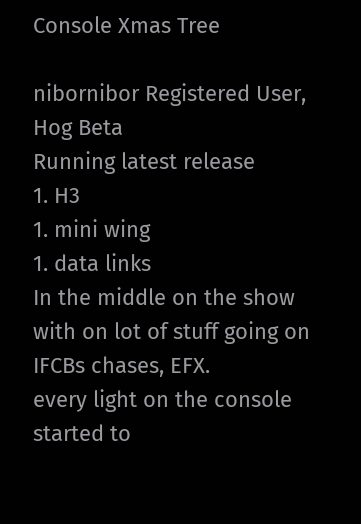Console Xmas Tree

nibornibor Registered User, Hog Beta
Running latest release
1. H3
1. mini wing
1. data links
In the middle on the show with on lot of stuff going on IFCBs chases, EFX.
every light on the console started to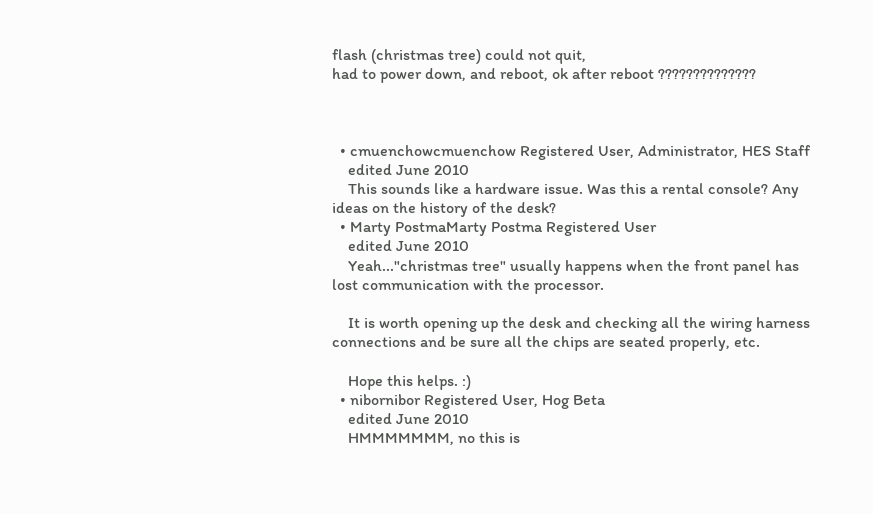flash (christmas tree) could not quit,
had to power down, and reboot, ok after reboot ??????????????



  • cmuenchowcmuenchow Registered User, Administrator, HES Staff
    edited June 2010
    This sounds like a hardware issue. Was this a rental console? Any ideas on the history of the desk?
  • Marty PostmaMarty Postma Registered User
    edited June 2010
    Yeah..."christmas tree" usually happens when the front panel has lost communication with the processor.

    It is worth opening up the desk and checking all the wiring harness connections and be sure all the chips are seated properly, etc.

    Hope this helps. :)
  • nibornibor Registered User, Hog Beta
    edited June 2010
    HMMMMMMM, no this is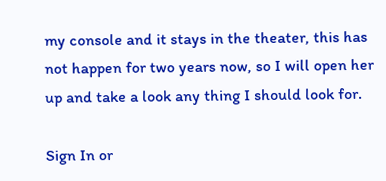my console and it stays in the theater, this has not happen for two years now, so I will open her up and take a look any thing I should look for.

Sign In or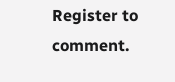Register to comment.